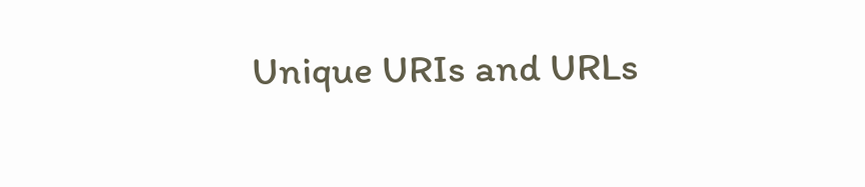Unique URIs and URLs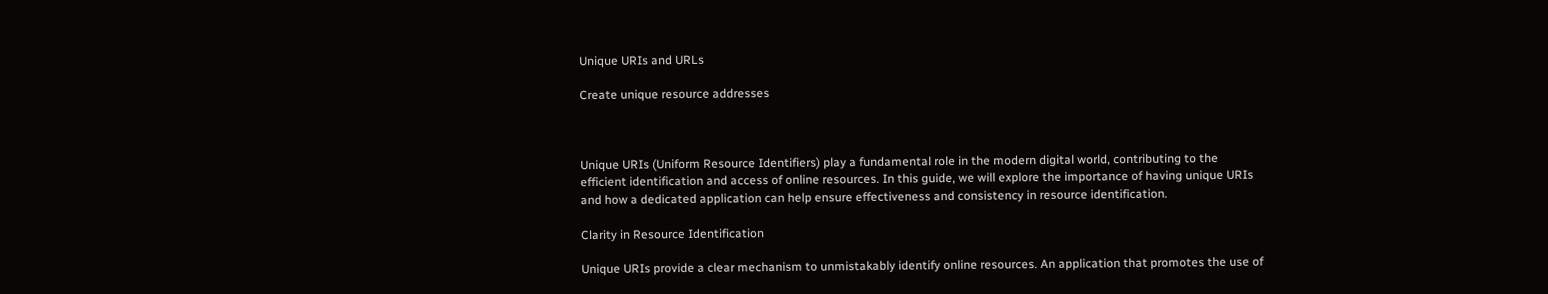Unique URIs and URLs

Create unique resource addresses



Unique URIs (Uniform Resource Identifiers) play a fundamental role in the modern digital world, contributing to the efficient identification and access of online resources. In this guide, we will explore the importance of having unique URIs and how a dedicated application can help ensure effectiveness and consistency in resource identification.

Clarity in Resource Identification

Unique URIs provide a clear mechanism to unmistakably identify online resources. An application that promotes the use of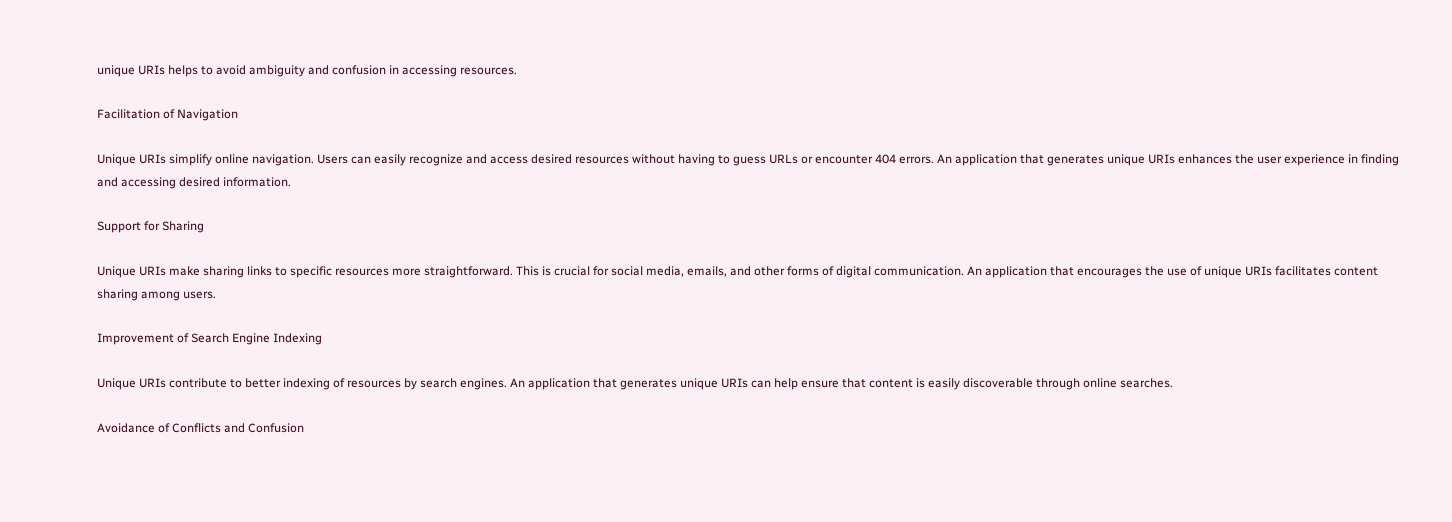unique URIs helps to avoid ambiguity and confusion in accessing resources.

Facilitation of Navigation

Unique URIs simplify online navigation. Users can easily recognize and access desired resources without having to guess URLs or encounter 404 errors. An application that generates unique URIs enhances the user experience in finding and accessing desired information.

Support for Sharing

Unique URIs make sharing links to specific resources more straightforward. This is crucial for social media, emails, and other forms of digital communication. An application that encourages the use of unique URIs facilitates content sharing among users.

Improvement of Search Engine Indexing

Unique URIs contribute to better indexing of resources by search engines. An application that generates unique URIs can help ensure that content is easily discoverable through online searches.

Avoidance of Conflicts and Confusion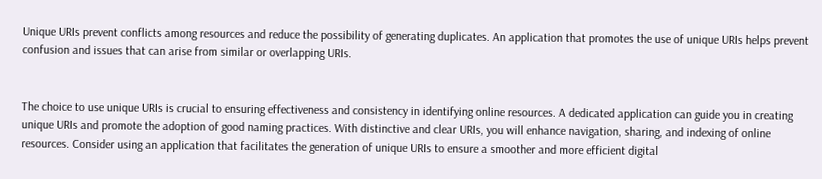Unique URIs prevent conflicts among resources and reduce the possibility of generating duplicates. An application that promotes the use of unique URIs helps prevent confusion and issues that can arise from similar or overlapping URIs.


The choice to use unique URIs is crucial to ensuring effectiveness and consistency in identifying online resources. A dedicated application can guide you in creating unique URIs and promote the adoption of good naming practices. With distinctive and clear URIs, you will enhance navigation, sharing, and indexing of online resources. Consider using an application that facilitates the generation of unique URIs to ensure a smoother and more efficient digital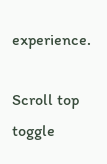experience.

Scroll top toggle